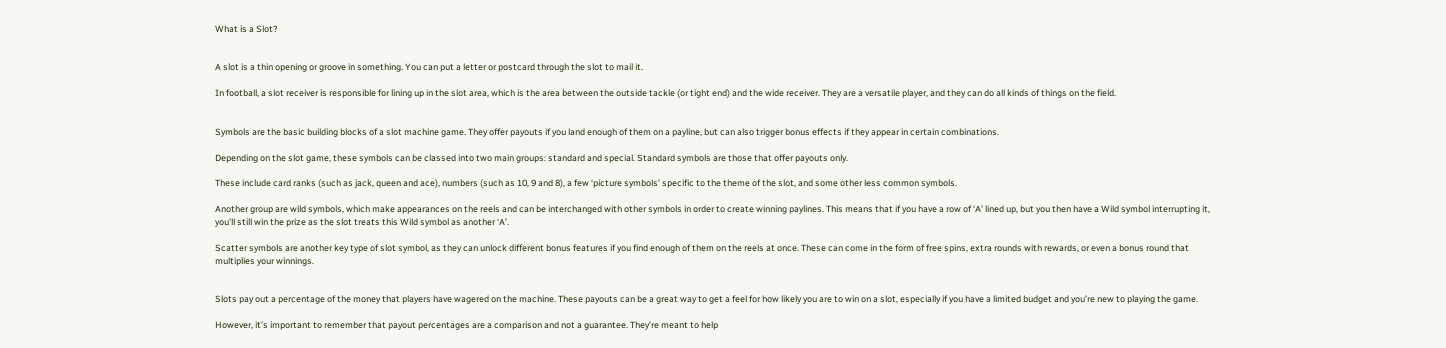What is a Slot?


A slot is a thin opening or groove in something. You can put a letter or postcard through the slot to mail it.

In football, a slot receiver is responsible for lining up in the slot area, which is the area between the outside tackle (or tight end) and the wide receiver. They are a versatile player, and they can do all kinds of things on the field.


Symbols are the basic building blocks of a slot machine game. They offer payouts if you land enough of them on a payline, but can also trigger bonus effects if they appear in certain combinations.

Depending on the slot game, these symbols can be classed into two main groups: standard and special. Standard symbols are those that offer payouts only.

These include card ranks (such as jack, queen and ace), numbers (such as 10, 9 and 8), a few ‘picture symbols’ specific to the theme of the slot, and some other less common symbols.

Another group are wild symbols, which make appearances on the reels and can be interchanged with other symbols in order to create winning paylines. This means that if you have a row of ‘A’ lined up, but you then have a Wild symbol interrupting it, you’ll still win the prize as the slot treats this Wild symbol as another ‘A’.

Scatter symbols are another key type of slot symbol, as they can unlock different bonus features if you find enough of them on the reels at once. These can come in the form of free spins, extra rounds with rewards, or even a bonus round that multiplies your winnings.


Slots pay out a percentage of the money that players have wagered on the machine. These payouts can be a great way to get a feel for how likely you are to win on a slot, especially if you have a limited budget and you’re new to playing the game.

However, it’s important to remember that payout percentages are a comparison and not a guarantee. They’re meant to help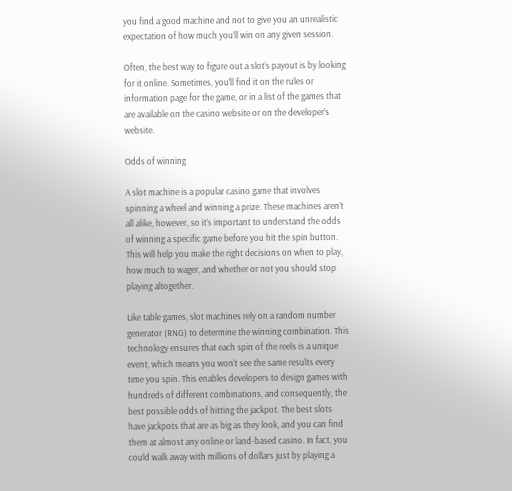you find a good machine and not to give you an unrealistic expectation of how much you’ll win on any given session.

Often, the best way to figure out a slot’s payout is by looking for it online. Sometimes, you’ll find it on the rules or information page for the game, or in a list of the games that are available on the casino website or on the developer’s website.

Odds of winning

A slot machine is a popular casino game that involves spinning a wheel and winning a prize. These machines aren’t all alike, however, so it’s important to understand the odds of winning a specific game before you hit the spin button. This will help you make the right decisions on when to play, how much to wager, and whether or not you should stop playing altogether.

Like table games, slot machines rely on a random number generator (RNG) to determine the winning combination. This technology ensures that each spin of the reels is a unique event, which means you won’t see the same results every time you spin. This enables developers to design games with hundreds of different combinations, and consequently, the best possible odds of hitting the jackpot. The best slots have jackpots that are as big as they look, and you can find them at almost any online or land-based casino. In fact, you could walk away with millions of dollars just by playing a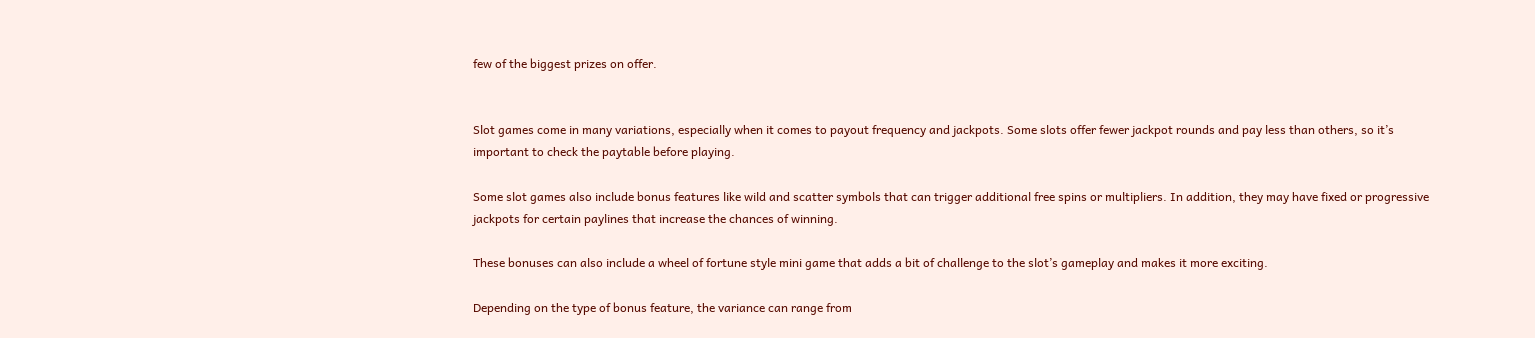few of the biggest prizes on offer.


Slot games come in many variations, especially when it comes to payout frequency and jackpots. Some slots offer fewer jackpot rounds and pay less than others, so it’s important to check the paytable before playing.

Some slot games also include bonus features like wild and scatter symbols that can trigger additional free spins or multipliers. In addition, they may have fixed or progressive jackpots for certain paylines that increase the chances of winning.

These bonuses can also include a wheel of fortune style mini game that adds a bit of challenge to the slot’s gameplay and makes it more exciting.

Depending on the type of bonus feature, the variance can range from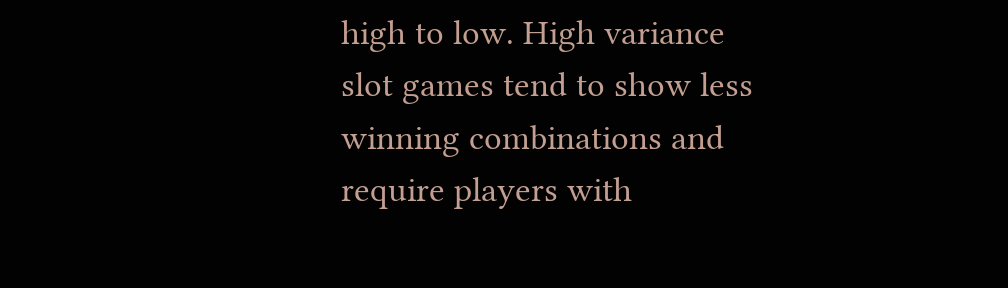high to low. High variance slot games tend to show less winning combinations and require players with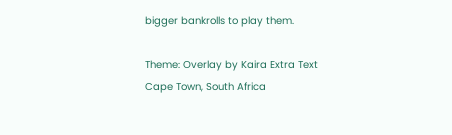bigger bankrolls to play them.

Theme: Overlay by Kaira Extra Text
Cape Town, South Africa